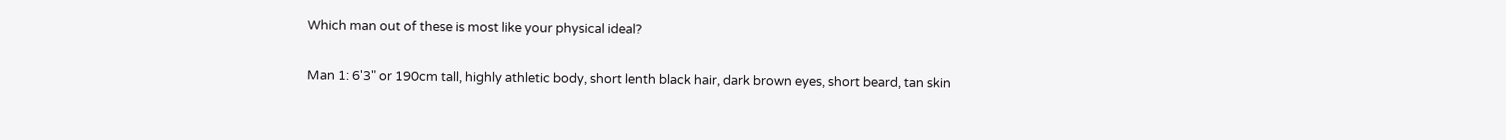Which man out of these is most like your physical ideal?

Man 1: 6'3" or 190cm tall, highly athletic body, short lenth black hair, dark brown eyes, short beard, tan skin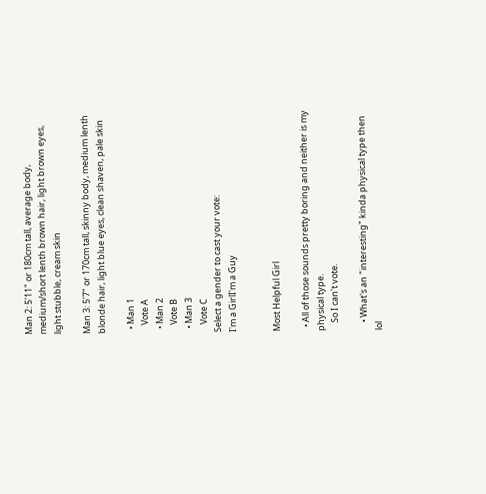Man 2: 5'11" or 180cm tall, average body, medium/short lenth brown hair, light brown eyes, light stubble, cream skin

Man 3: 5'7" or 170cm tall, skinny body, medium lenth blonde hair, light blue eyes, clean shaven, pale skin

  • Man 1
    Vote A
  • Man 2
    Vote B
  • Man 3
    Vote C
Select a gender to cast your vote:
I'm a GirlI'm a Guy


Most Helpful Girl

  • All of those sounds pretty boring and neither is my physical type.
    So I can't vote.

    • What's an "interesting" kinda physical type then lol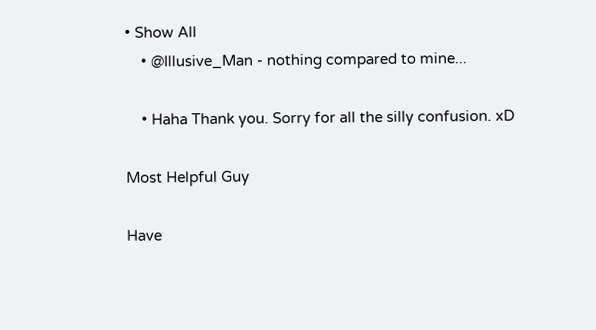• Show All
    • @Illusive_Man - nothing compared to mine...

    • Haha Thank you. Sorry for all the silly confusion. xD

Most Helpful Guy

Have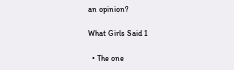an opinion?

What Girls Said 1

  • The one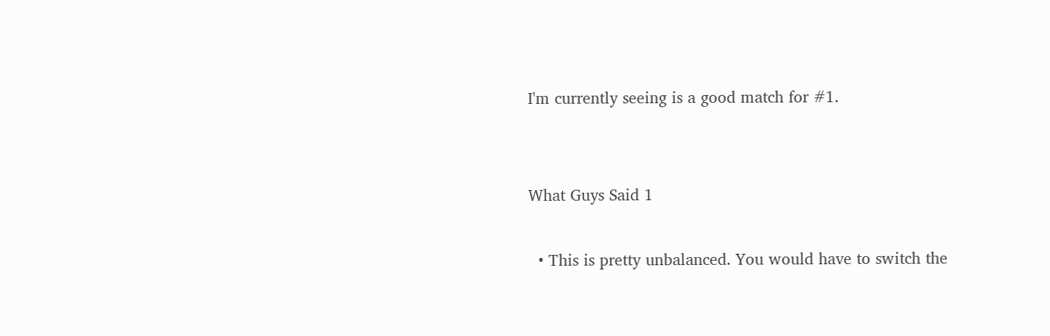I'm currently seeing is a good match for #1.


What Guys Said 1

  • This is pretty unbalanced. You would have to switch the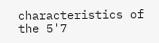characteristics of the 5'7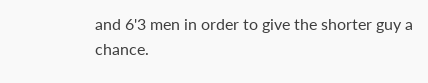and 6'3 men in order to give the shorter guy a chance.